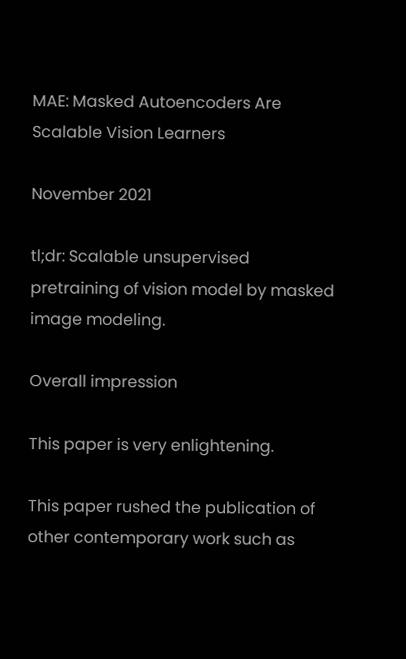MAE: Masked Autoencoders Are Scalable Vision Learners

November 2021

tl;dr: Scalable unsupervised pretraining of vision model by masked image modeling.

Overall impression

This paper is very enlightening.

This paper rushed the publication of other contemporary work such as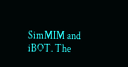SimMIM and iBOT. The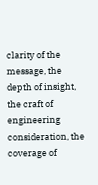clarity of the message, the depth of insight, the craft of engineering consideration, the coverage of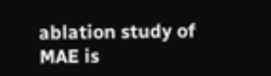ablation study of MAE is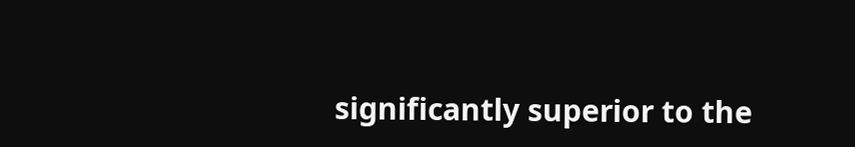significantly superior to the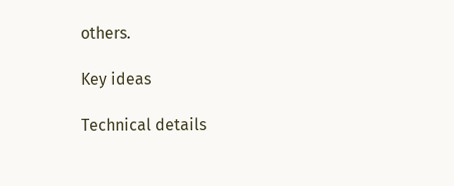others.

Key ideas

Technical details